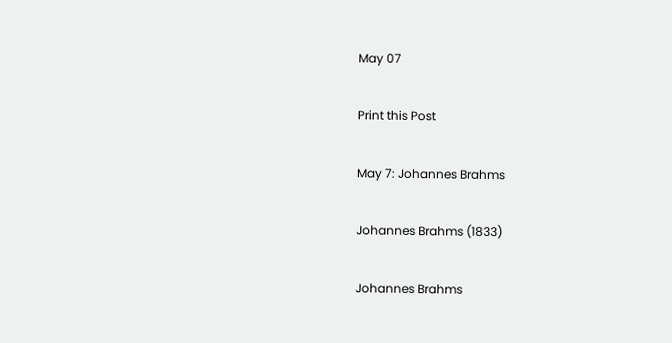May 07

Print this Post

May 7: Johannes Brahms

Johannes Brahms (1833)

Johannes Brahms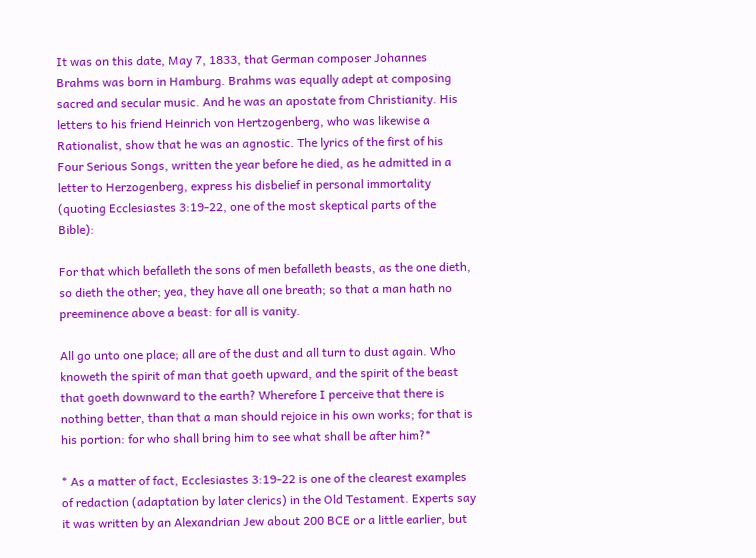It was on this date, May 7, 1833, that German composer Johannes Brahms was born in Hamburg. Brahms was equally adept at composing sacred and secular music. And he was an apostate from Christianity. His letters to his friend Heinrich von Hertzogenberg, who was likewise a Rationalist, show that he was an agnostic. The lyrics of the first of his Four Serious Songs, written the year before he died, as he admitted in a letter to Herzogenberg, express his disbelief in personal immortality (quoting Ecclesiastes 3:19-22, one of the most skeptical parts of the Bible):

For that which befalleth the sons of men befalleth beasts, as the one dieth, so dieth the other; yea, they have all one breath; so that a man hath no preeminence above a beast: for all is vanity.

All go unto one place; all are of the dust and all turn to dust again. Who knoweth the spirit of man that goeth upward, and the spirit of the beast that goeth downward to the earth? Wherefore I perceive that there is nothing better, than that a man should rejoice in his own works; for that is his portion: for who shall bring him to see what shall be after him?*

* As a matter of fact, Ecclesiastes 3:19-22 is one of the clearest examples of redaction (adaptation by later clerics) in the Old Testament. Experts say it was written by an Alexandrian Jew about 200 BCE or a little earlier, but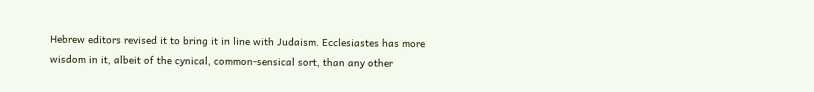Hebrew editors revised it to bring it in line with Judaism. Ecclesiastes has more wisdom in it, albeit of the cynical, common-sensical sort, than any other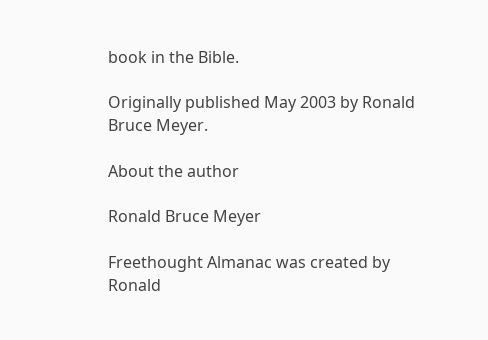book in the Bible.

Originally published May 2003 by Ronald Bruce Meyer.

About the author

Ronald Bruce Meyer

Freethought Almanac was created by Ronald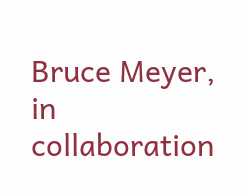Bruce Meyer, in collaboration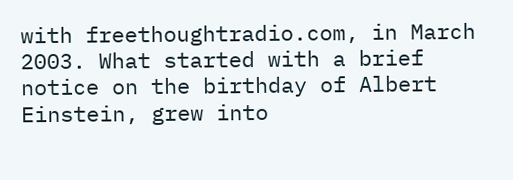with freethoughtradio.com, in March 2003. What started with a brief notice on the birthday of Albert Einstein, grew into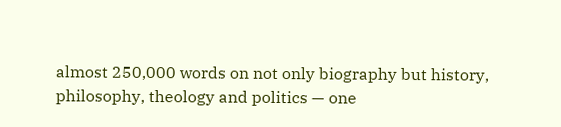almost 250,000 words on not only biography but history, philosophy, theology and politics — one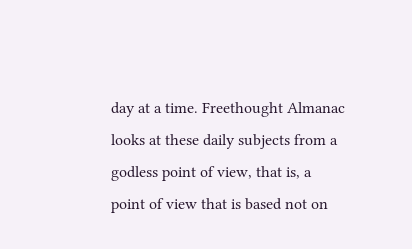day at a time. Freethought Almanac looks at these daily subjects from a godless point of view, that is, a point of view that is based not on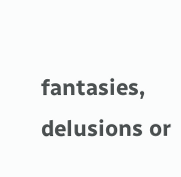fantasies, delusions or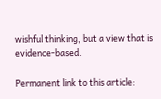wishful thinking, but a view that is evidence-based.

Permanent link to this article: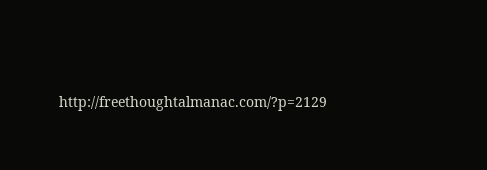http://freethoughtalmanac.com/?p=2129